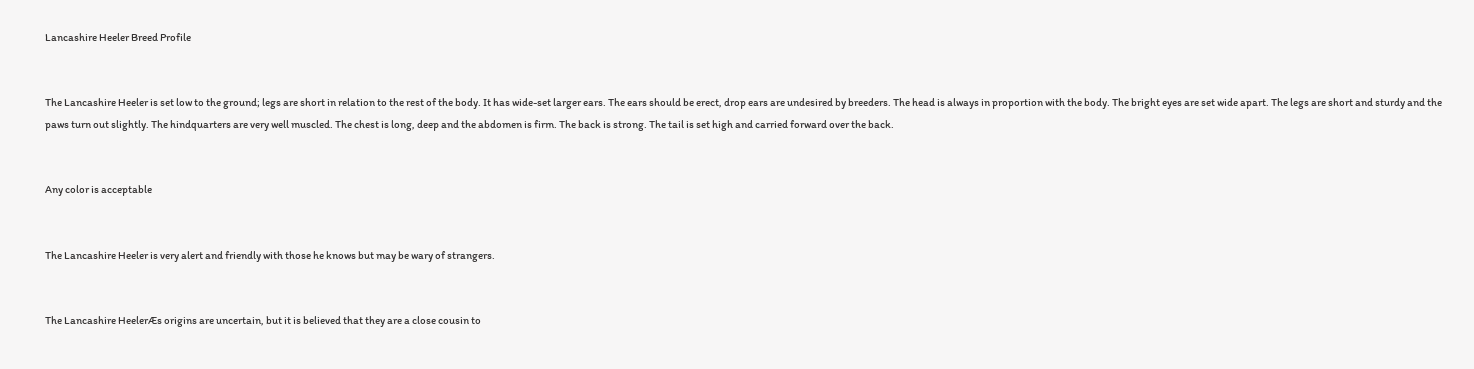Lancashire Heeler Breed Profile


The Lancashire Heeler is set low to the ground; legs are short in relation to the rest of the body. It has wide-set larger ears. The ears should be erect, drop ears are undesired by breeders. The head is always in proportion with the body. The bright eyes are set wide apart. The legs are short and sturdy and the paws turn out slightly. The hindquarters are very well muscled. The chest is long, deep and the abdomen is firm. The back is strong. The tail is set high and carried forward over the back.


Any color is acceptable


The Lancashire Heeler is very alert and friendly with those he knows but may be wary of strangers.


The Lancashire HeelerÆs origins are uncertain, but it is believed that they are a close cousin to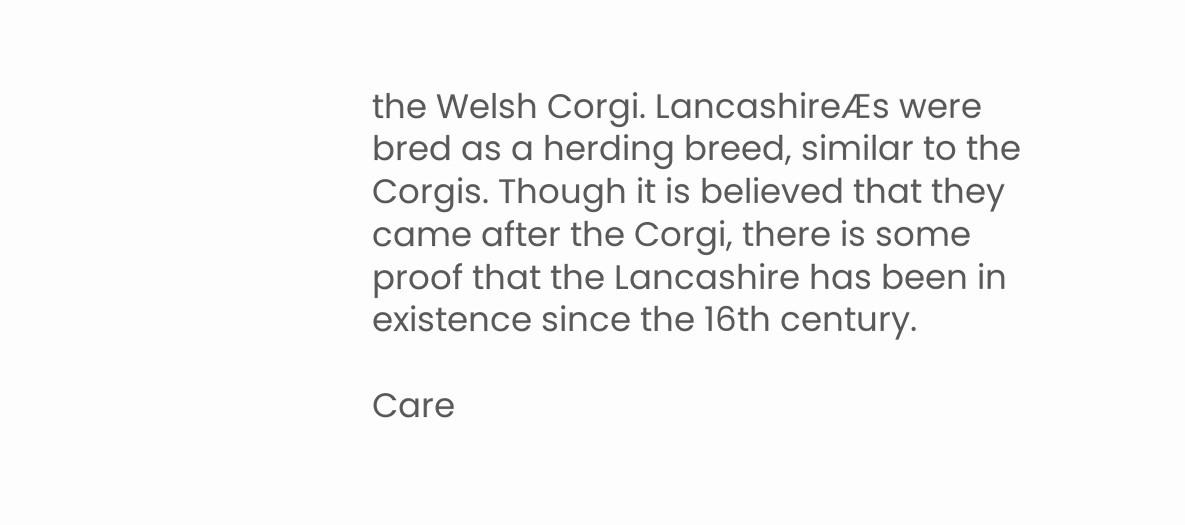the Welsh Corgi. LancashireÆs were bred as a herding breed, similar to the Corgis. Though it is believed that they came after the Corgi, there is some proof that the Lancashire has been in existence since the 16th century.

Care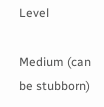Level

Medium (can be stubborn)